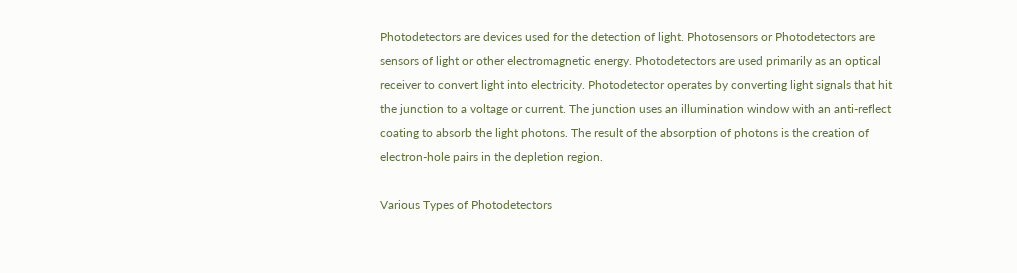Photodetectors are devices used for the detection of light. Photosensors or Photodetectors are sensors of light or other electromagnetic energy. Photodetectors are used primarily as an optical receiver to convert light into electricity. Photodetector operates by converting light signals that hit the junction to a voltage or current. The junction uses an illumination window with an anti-reflect coating to absorb the light photons. The result of the absorption of photons is the creation of electron-hole pairs in the depletion region.

Various Types of Photodetectors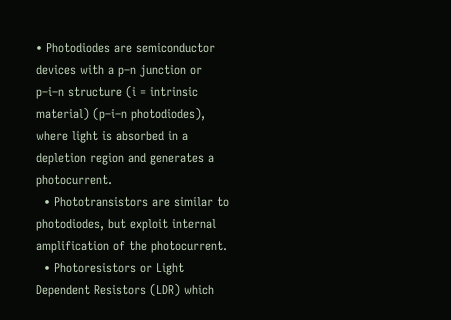• Photodiodes are semiconductor devices with a p–n junction or p–i–n structure (i = intrinsic material) (p–i–n photodiodes), where light is absorbed in a depletion region and generates a photocurrent.
  • Phototransistors are similar to photodiodes, but exploit internal amplification of the photocurrent.
  • Photoresistors or Light Dependent Resistors (LDR) which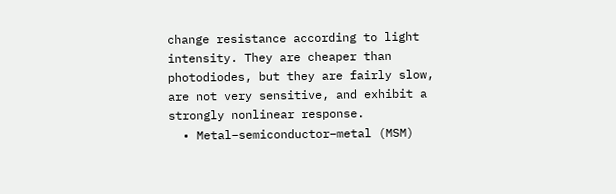change resistance according to light intensity. They are cheaper than photodiodes, but they are fairly slow, are not very sensitive, and exhibit a strongly nonlinear response.
  • Metal–semiconductor–metal (MSM)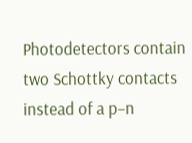Photodetectors contain two Schottky contacts instead of a p–n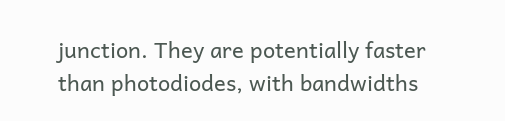junction. They are potentially faster than photodiodes, with bandwidths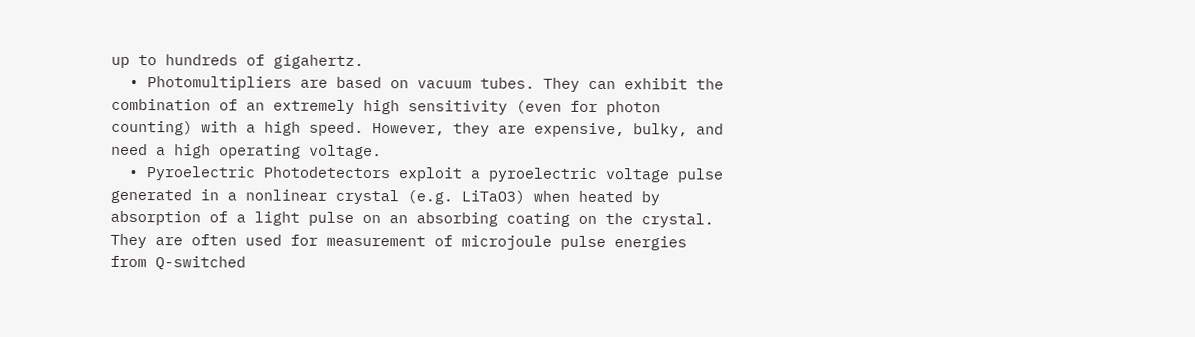up to hundreds of gigahertz.
  • Photomultipliers are based on vacuum tubes. They can exhibit the combination of an extremely high sensitivity (even for photon counting) with a high speed. However, they are expensive, bulky, and need a high operating voltage.
  • Pyroelectric Photodetectors exploit a pyroelectric voltage pulse generated in a nonlinear crystal (e.g. LiTaO3) when heated by absorption of a light pulse on an absorbing coating on the crystal. They are often used for measurement of microjoule pulse energies from Q-switched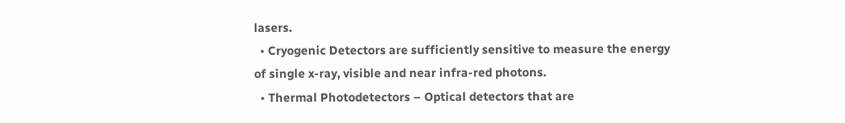lasers.
  • Cryogenic Detectors are sufficiently sensitive to measure the energy of single x-ray, visible and near infra-red photons.
  • Thermal Photodetectors – Optical detectors that are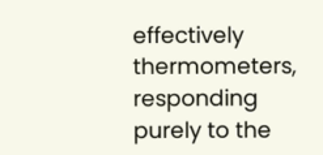effectively thermometers, responding purely to the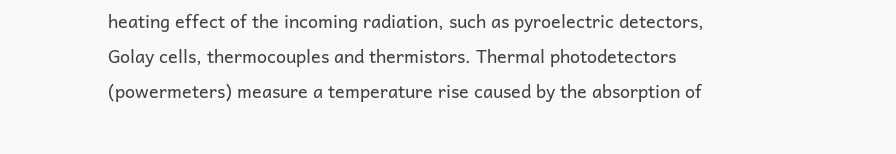heating effect of the incoming radiation, such as pyroelectric detectors, Golay cells, thermocouples and thermistors. Thermal photodetectors (powermeters) measure a temperature rise caused by the absorption of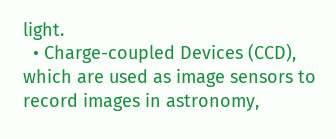light.
  • Charge-coupled Devices (CCD), which are used as image sensors to record images in astronomy,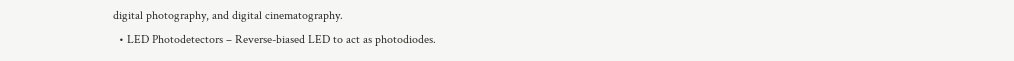digital photography, and digital cinematography.
  • LED Photodetectors – Reverse-biased LED to act as photodiodes.